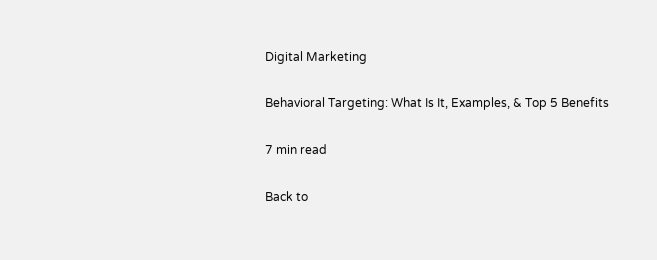Digital Marketing

Behavioral Targeting: What Is It, Examples, & Top 5 Benefits

7 min read

Back to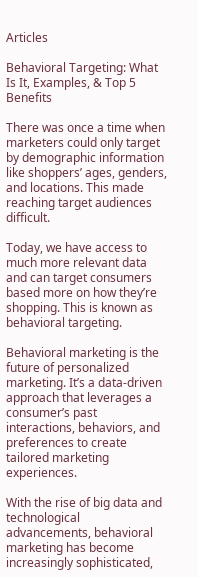Articles

Behavioral Targeting: What Is It, Examples, & Top 5 Benefits

There was once a time when marketers could only target by demographic information like shoppers’ ages, genders, and locations. This made reaching target audiences difficult.

Today, we have access to much more relevant data and can target consumers based more on how they’re shopping. This is known as behavioral targeting.

Behavioral marketing is the future of personalized marketing. It’s a data-driven approach that leverages a consumer’s past interactions, behaviors, and preferences to create tailored marketing experiences.

With the rise of big data and technological advancements, behavioral marketing has become increasingly sophisticated,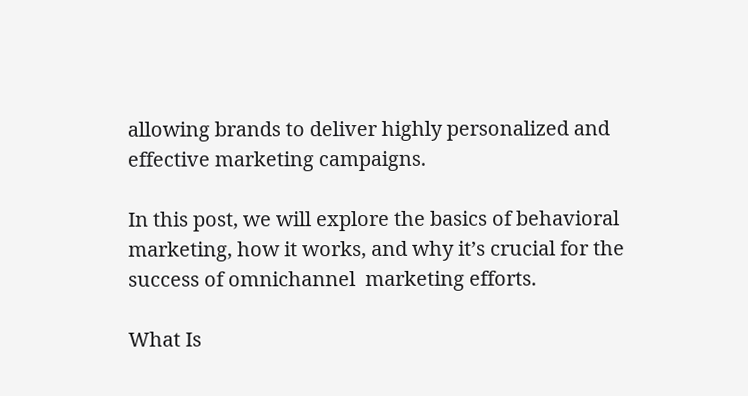allowing brands to deliver highly personalized and effective marketing campaigns.

In this post, we will explore the basics of behavioral marketing, how it works, and why it’s crucial for the success of omnichannel  marketing efforts.

What Is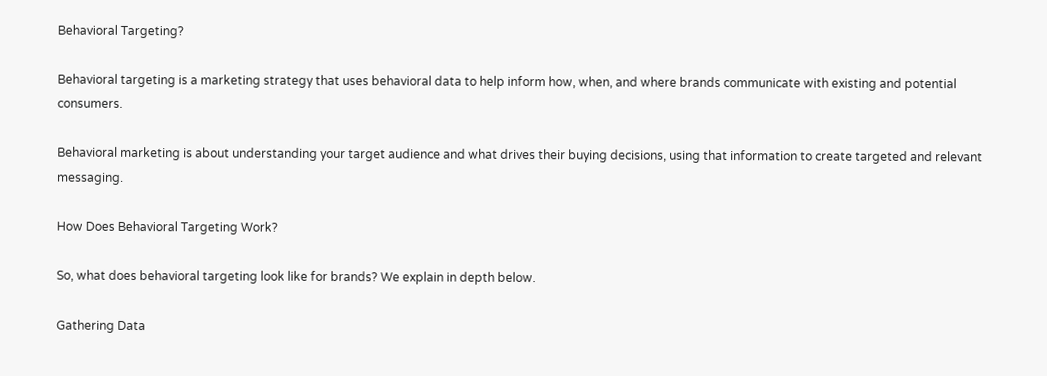Behavioral Targeting?

Behavioral targeting is a marketing strategy that uses behavioral data to help inform how, when, and where brands communicate with existing and potential consumers.

Behavioral marketing is about understanding your target audience and what drives their buying decisions, using that information to create targeted and relevant messaging.

How Does Behavioral Targeting Work?

So, what does behavioral targeting look like for brands? We explain in depth below.

Gathering Data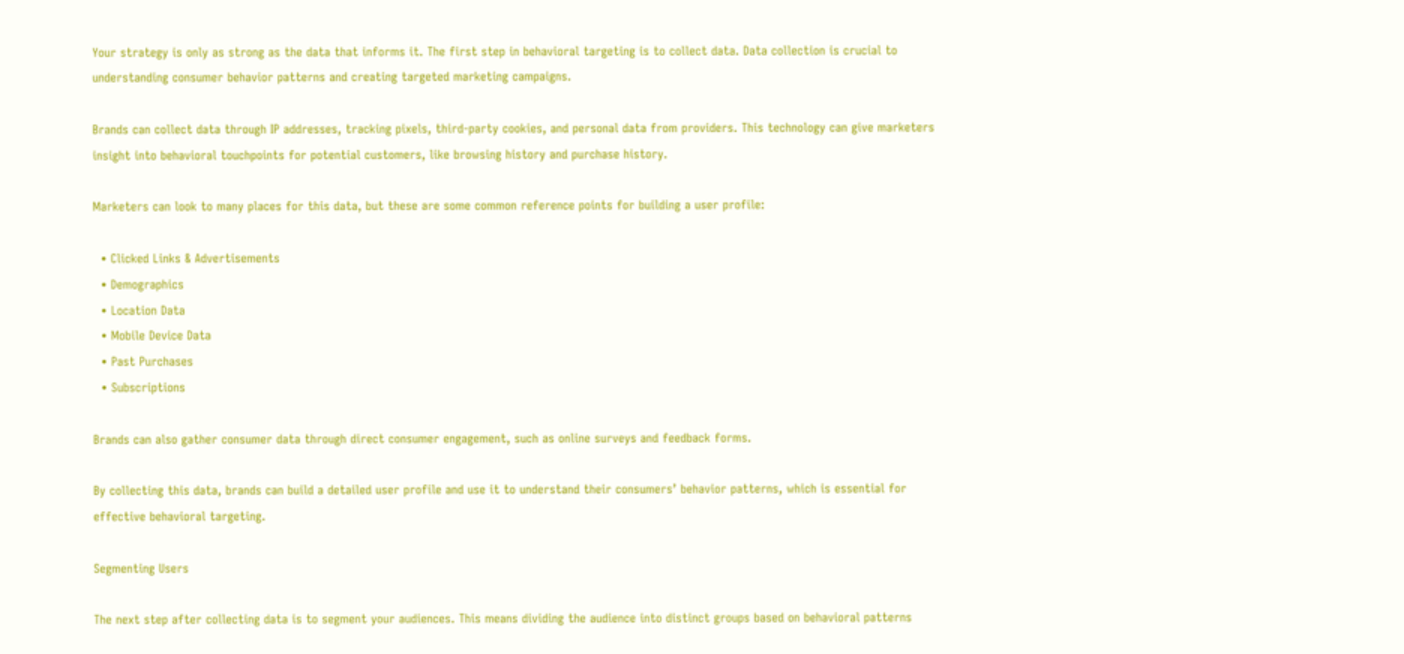Your strategy is only as strong as the data that informs it. The first step in behavioral targeting is to collect data. Data collection is crucial to understanding consumer behavior patterns and creating targeted marketing campaigns.

Brands can collect data through IP addresses, tracking pixels, third-party cookies, and personal data from providers. This technology can give marketers insight into behavioral touchpoints for potential customers, like browsing history and purchase history.

Marketers can look to many places for this data, but these are some common reference points for building a user profile:

  • Clicked Links & Advertisements
  • Demographics
  • Location Data
  • Mobile Device Data
  • Past Purchases
  • Subscriptions

Brands can also gather consumer data through direct consumer engagement, such as online surveys and feedback forms.

By collecting this data, brands can build a detailed user profile and use it to understand their consumers’ behavior patterns, which is essential for effective behavioral targeting.

Segmenting Users

The next step after collecting data is to segment your audiences. This means dividing the audience into distinct groups based on behavioral patterns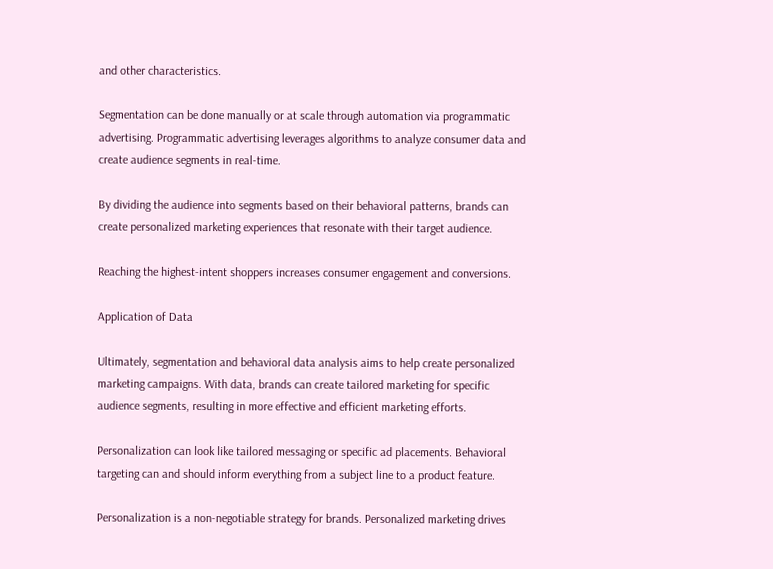and other characteristics.

Segmentation can be done manually or at scale through automation via programmatic advertising. Programmatic advertising leverages algorithms to analyze consumer data and create audience segments in real-time.

By dividing the audience into segments based on their behavioral patterns, brands can create personalized marketing experiences that resonate with their target audience.

Reaching the highest-intent shoppers increases consumer engagement and conversions.

Application of Data

Ultimately, segmentation and behavioral data analysis aims to help create personalized marketing campaigns. With data, brands can create tailored marketing for specific audience segments, resulting in more effective and efficient marketing efforts.

Personalization can look like tailored messaging or specific ad placements. Behavioral targeting can and should inform everything from a subject line to a product feature.

Personalization is a non-negotiable strategy for brands. Personalized marketing drives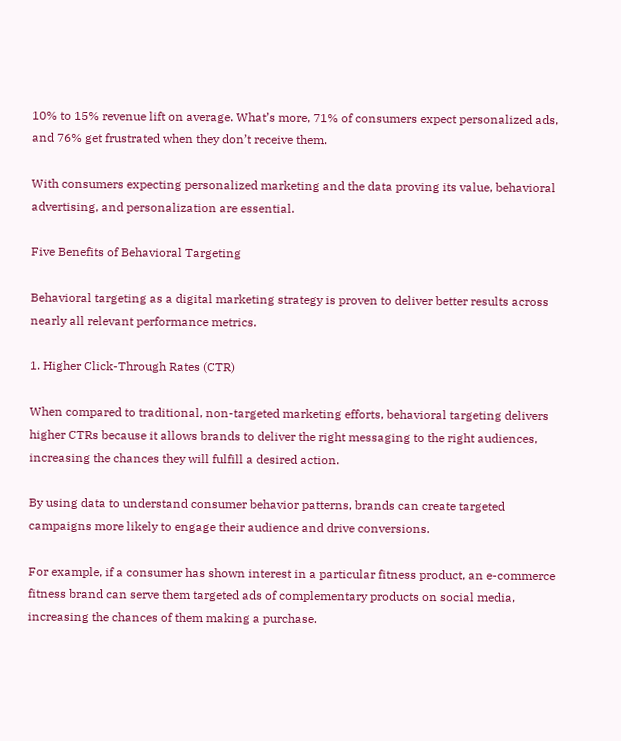10% to 15% revenue lift on average. What’s more, 71% of consumers expect personalized ads, and 76% get frustrated when they don’t receive them.

With consumers expecting personalized marketing and the data proving its value, behavioral advertising, and personalization are essential.

Five Benefits of Behavioral Targeting

Behavioral targeting as a digital marketing strategy is proven to deliver better results across nearly all relevant performance metrics.

1. Higher Click-Through Rates (CTR)

When compared to traditional, non-targeted marketing efforts, behavioral targeting delivers higher CTRs because it allows brands to deliver the right messaging to the right audiences, increasing the chances they will fulfill a desired action.

By using data to understand consumer behavior patterns, brands can create targeted campaigns more likely to engage their audience and drive conversions.

For example, if a consumer has shown interest in a particular fitness product, an e-commerce fitness brand can serve them targeted ads of complementary products on social media, increasing the chances of them making a purchase.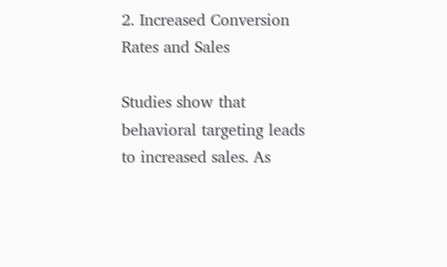2. Increased Conversion Rates and Sales

Studies show that behavioral targeting leads to increased sales. As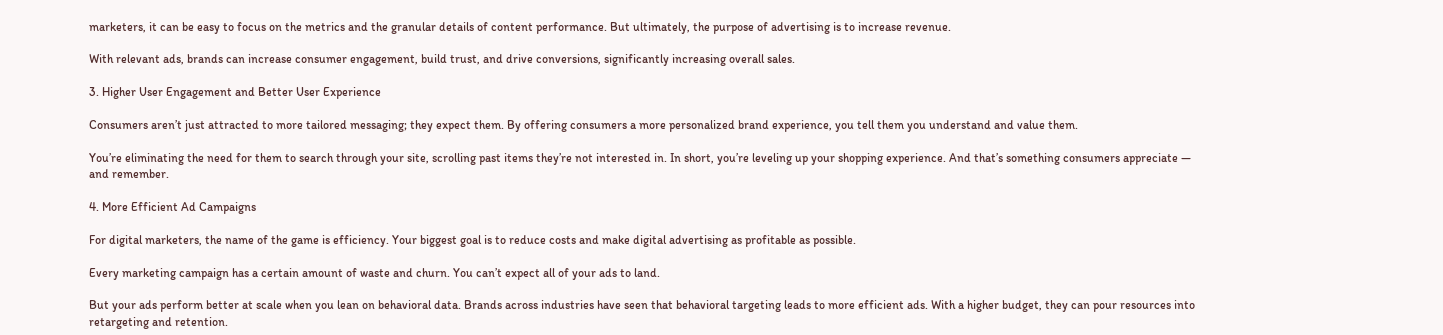marketers, it can be easy to focus on the metrics and the granular details of content performance. But ultimately, the purpose of advertising is to increase revenue.

With relevant ads, brands can increase consumer engagement, build trust, and drive conversions, significantly increasing overall sales.

3. Higher User Engagement and Better User Experience

Consumers aren’t just attracted to more tailored messaging; they expect them. By offering consumers a more personalized brand experience, you tell them you understand and value them.

You’re eliminating the need for them to search through your site, scrolling past items they’re not interested in. In short, you’re leveling up your shopping experience. And that’s something consumers appreciate — and remember.

4. More Efficient Ad Campaigns

For digital marketers, the name of the game is efficiency. Your biggest goal is to reduce costs and make digital advertising as profitable as possible.

Every marketing campaign has a certain amount of waste and churn. You can’t expect all of your ads to land.

But your ads perform better at scale when you lean on behavioral data. Brands across industries have seen that behavioral targeting leads to more efficient ads. With a higher budget, they can pour resources into retargeting and retention.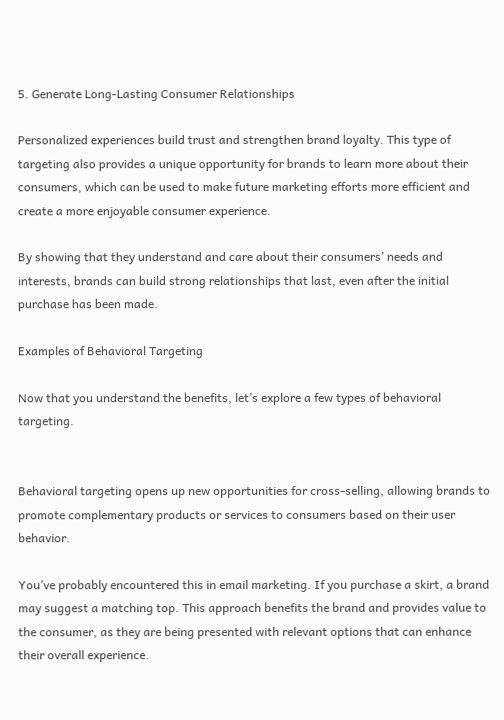5. Generate Long-Lasting Consumer Relationships

Personalized experiences build trust and strengthen brand loyalty. This type of targeting also provides a unique opportunity for brands to learn more about their consumers, which can be used to make future marketing efforts more efficient and create a more enjoyable consumer experience.

By showing that they understand and care about their consumers’ needs and interests, brands can build strong relationships that last, even after the initial purchase has been made.

Examples of Behavioral Targeting

Now that you understand the benefits, let’s explore a few types of behavioral targeting.


Behavioral targeting opens up new opportunities for cross-selling, allowing brands to promote complementary products or services to consumers based on their user behavior.

You’ve probably encountered this in email marketing. If you purchase a skirt, a brand may suggest a matching top. This approach benefits the brand and provides value to the consumer, as they are being presented with relevant options that can enhance their overall experience.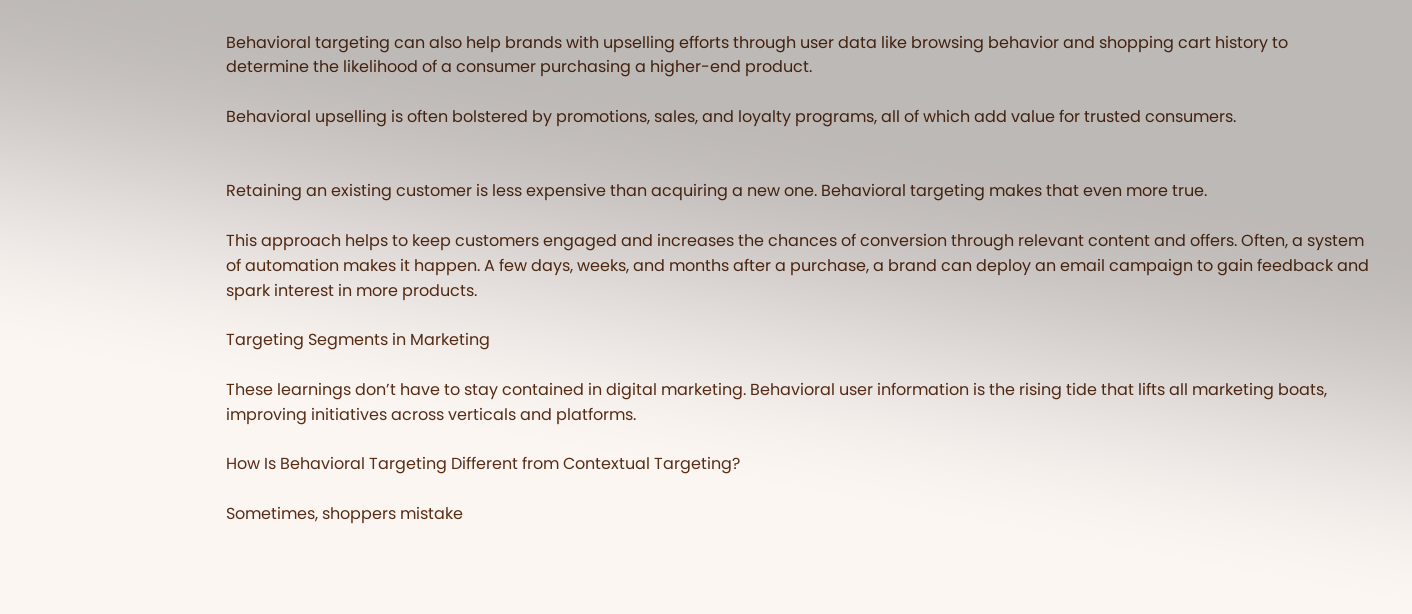Behavioral targeting can also help brands with upselling efforts through user data like browsing behavior and shopping cart history to determine the likelihood of a consumer purchasing a higher-end product.

Behavioral upselling is often bolstered by promotions, sales, and loyalty programs, all of which add value for trusted consumers.


Retaining an existing customer is less expensive than acquiring a new one. Behavioral targeting makes that even more true.

This approach helps to keep customers engaged and increases the chances of conversion through relevant content and offers. Often, a system of automation makes it happen. A few days, weeks, and months after a purchase, a brand can deploy an email campaign to gain feedback and spark interest in more products.

Targeting Segments in Marketing

These learnings don’t have to stay contained in digital marketing. Behavioral user information is the rising tide that lifts all marketing boats, improving initiatives across verticals and platforms.

How Is Behavioral Targeting Different from Contextual Targeting?

Sometimes, shoppers mistake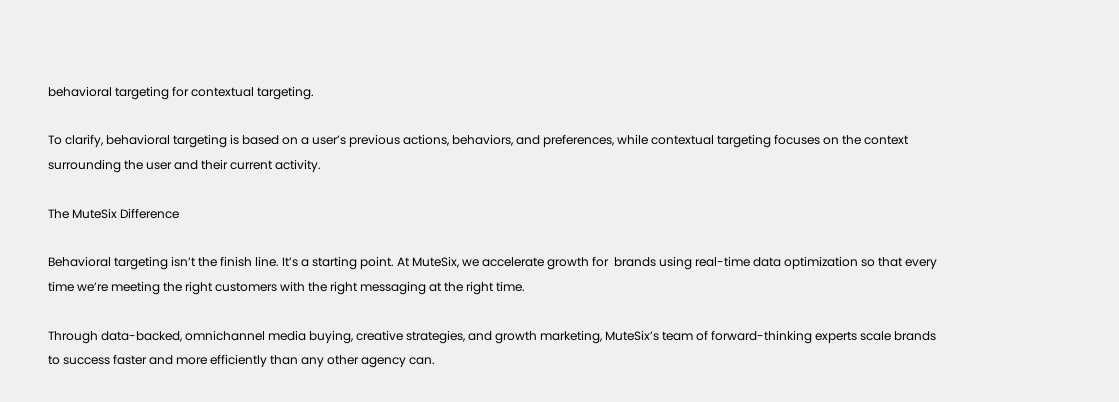behavioral targeting for contextual targeting.

To clarify, behavioral targeting is based on a user’s previous actions, behaviors, and preferences, while contextual targeting focuses on the context surrounding the user and their current activity.

The MuteSix Difference

Behavioral targeting isn’t the finish line. It’s a starting point. At MuteSix, we accelerate growth for  brands using real-time data optimization so that every time we’re meeting the right customers with the right messaging at the right time.

Through data-backed, omnichannel media buying, creative strategies, and growth marketing, MuteSix’s team of forward-thinking experts scale brands to success faster and more efficiently than any other agency can.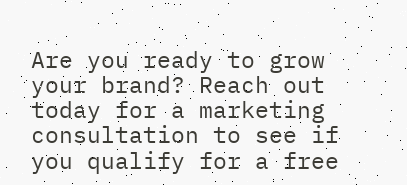Are you ready to grow your brand? Reach out today for a marketing consultation to see if you qualify for a free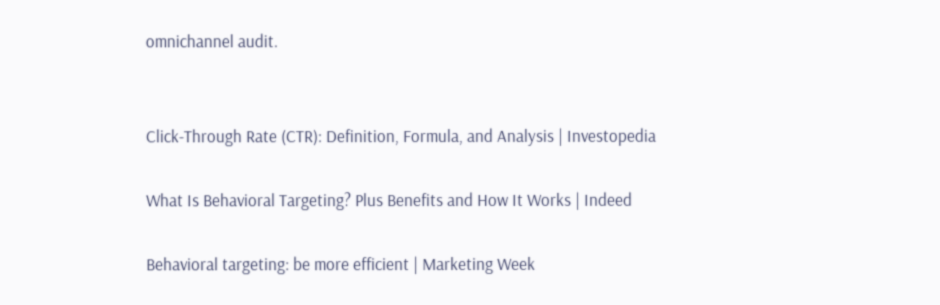omnichannel audit.


Click-Through Rate (CTR): Definition, Formula, and Analysis | Investopedia

What Is Behavioral Targeting? Plus Benefits and How It Works | Indeed

Behavioral targeting: be more efficient | Marketing Week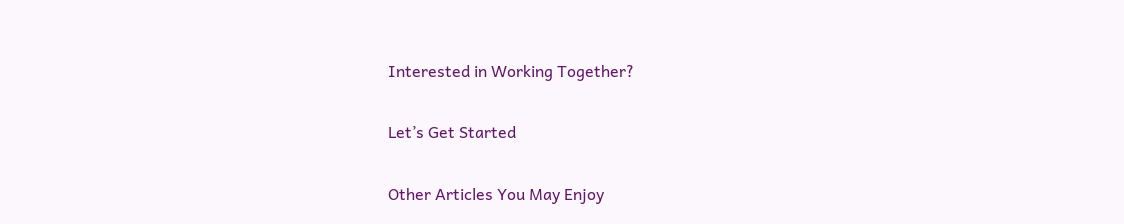Interested in Working Together?

Let’s Get Started

Other Articles You May Enjoy